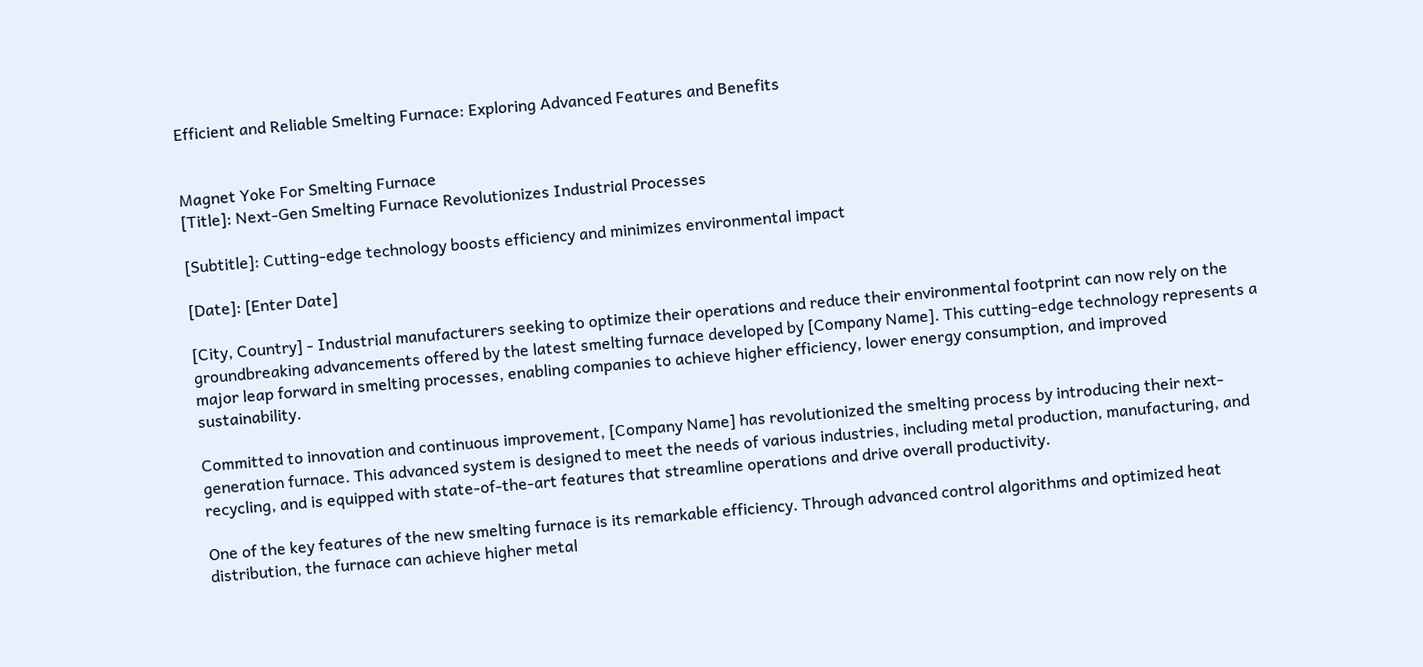Efficient and Reliable Smelting Furnace: Exploring Advanced Features and Benefits


Magnet Yoke For Smelting Furnace
[Title]: Next-Gen Smelting Furnace Revolutionizes Industrial Processes

[Subtitle]: Cutting-edge technology boosts efficiency and minimizes environmental impact

[Date]: [Enter Date]

[City, Country] - Industrial manufacturers seeking to optimize their operations and reduce their environmental footprint can now rely on the groundbreaking advancements offered by the latest smelting furnace developed by [Company Name]. This cutting-edge technology represents a major leap forward in smelting processes, enabling companies to achieve higher efficiency, lower energy consumption, and improved sustainability.

Committed to innovation and continuous improvement, [Company Name] has revolutionized the smelting process by introducing their next-generation furnace. This advanced system is designed to meet the needs of various industries, including metal production, manufacturing, and recycling, and is equipped with state-of-the-art features that streamline operations and drive overall productivity.

One of the key features of the new smelting furnace is its remarkable efficiency. Through advanced control algorithms and optimized heat distribution, the furnace can achieve higher metal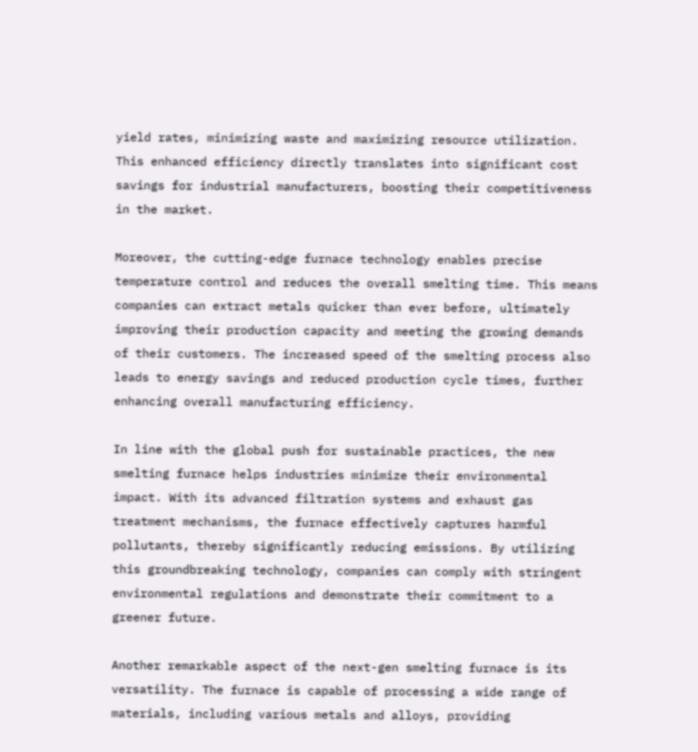yield rates, minimizing waste and maximizing resource utilization. This enhanced efficiency directly translates into significant cost savings for industrial manufacturers, boosting their competitiveness in the market.

Moreover, the cutting-edge furnace technology enables precise temperature control and reduces the overall smelting time. This means companies can extract metals quicker than ever before, ultimately improving their production capacity and meeting the growing demands of their customers. The increased speed of the smelting process also leads to energy savings and reduced production cycle times, further enhancing overall manufacturing efficiency.

In line with the global push for sustainable practices, the new smelting furnace helps industries minimize their environmental impact. With its advanced filtration systems and exhaust gas treatment mechanisms, the furnace effectively captures harmful pollutants, thereby significantly reducing emissions. By utilizing this groundbreaking technology, companies can comply with stringent environmental regulations and demonstrate their commitment to a greener future.

Another remarkable aspect of the next-gen smelting furnace is its versatility. The furnace is capable of processing a wide range of materials, including various metals and alloys, providing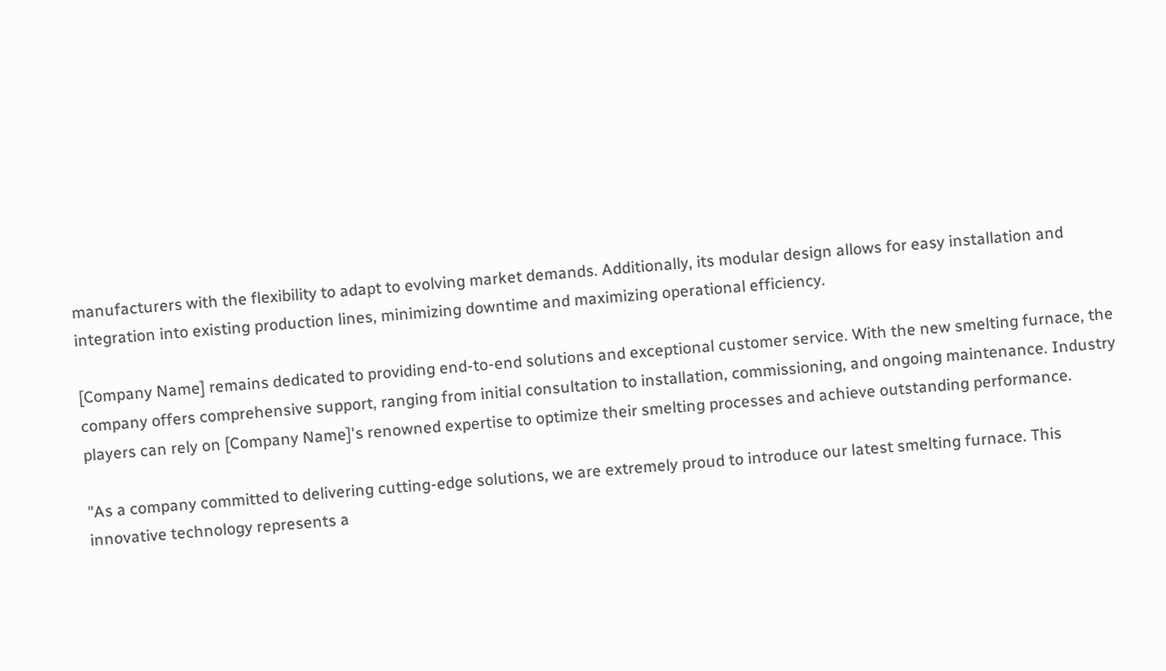manufacturers with the flexibility to adapt to evolving market demands. Additionally, its modular design allows for easy installation and integration into existing production lines, minimizing downtime and maximizing operational efficiency.

[Company Name] remains dedicated to providing end-to-end solutions and exceptional customer service. With the new smelting furnace, the company offers comprehensive support, ranging from initial consultation to installation, commissioning, and ongoing maintenance. Industry players can rely on [Company Name]'s renowned expertise to optimize their smelting processes and achieve outstanding performance.

"As a company committed to delivering cutting-edge solutions, we are extremely proud to introduce our latest smelting furnace. This innovative technology represents a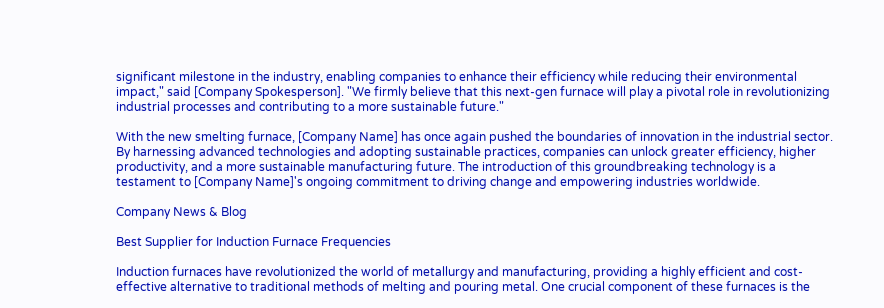significant milestone in the industry, enabling companies to enhance their efficiency while reducing their environmental impact," said [Company Spokesperson]. "We firmly believe that this next-gen furnace will play a pivotal role in revolutionizing industrial processes and contributing to a more sustainable future."

With the new smelting furnace, [Company Name] has once again pushed the boundaries of innovation in the industrial sector. By harnessing advanced technologies and adopting sustainable practices, companies can unlock greater efficiency, higher productivity, and a more sustainable manufacturing future. The introduction of this groundbreaking technology is a testament to [Company Name]'s ongoing commitment to driving change and empowering industries worldwide.

Company News & Blog

Best Supplier for Induction Furnace Frequencies

Induction furnaces have revolutionized the world of metallurgy and manufacturing, providing a highly efficient and cost-effective alternative to traditional methods of melting and pouring metal. One crucial component of these furnaces is the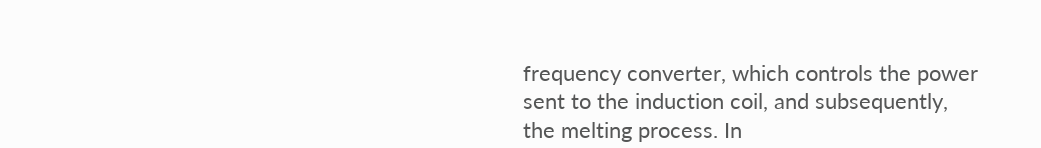frequency converter, which controls the power sent to the induction coil, and subsequently, the melting process. In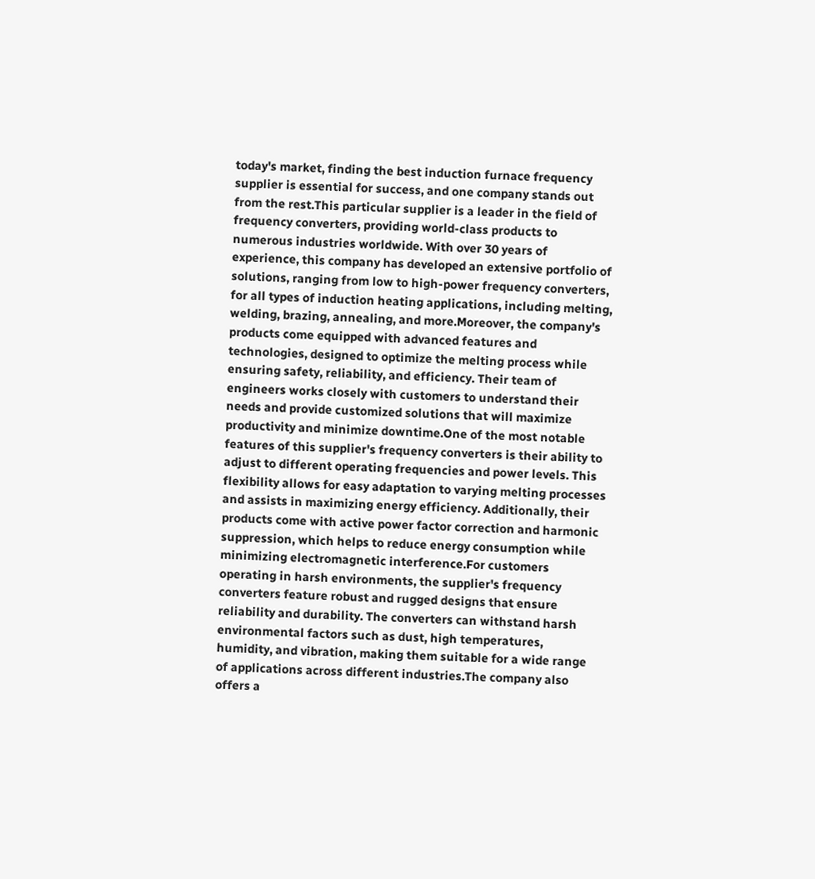today's market, finding the best induction furnace frequency supplier is essential for success, and one company stands out from the rest.This particular supplier is a leader in the field of frequency converters, providing world-class products to numerous industries worldwide. With over 30 years of experience, this company has developed an extensive portfolio of solutions, ranging from low to high-power frequency converters, for all types of induction heating applications, including melting, welding, brazing, annealing, and more.Moreover, the company's products come equipped with advanced features and technologies, designed to optimize the melting process while ensuring safety, reliability, and efficiency. Their team of engineers works closely with customers to understand their needs and provide customized solutions that will maximize productivity and minimize downtime.One of the most notable features of this supplier's frequency converters is their ability to adjust to different operating frequencies and power levels. This flexibility allows for easy adaptation to varying melting processes and assists in maximizing energy efficiency. Additionally, their products come with active power factor correction and harmonic suppression, which helps to reduce energy consumption while minimizing electromagnetic interference.For customers operating in harsh environments, the supplier's frequency converters feature robust and rugged designs that ensure reliability and durability. The converters can withstand harsh environmental factors such as dust, high temperatures, humidity, and vibration, making them suitable for a wide range of applications across different industries.The company also offers a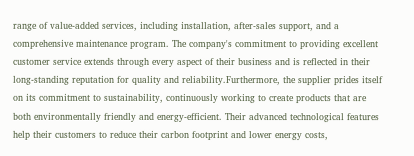range of value-added services, including installation, after-sales support, and a comprehensive maintenance program. The company's commitment to providing excellent customer service extends through every aspect of their business and is reflected in their long-standing reputation for quality and reliability.Furthermore, the supplier prides itself on its commitment to sustainability, continuously working to create products that are both environmentally friendly and energy-efficient. Their advanced technological features help their customers to reduce their carbon footprint and lower energy costs,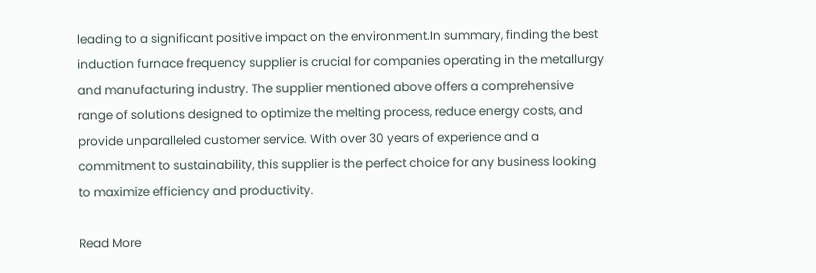leading to a significant positive impact on the environment.In summary, finding the best induction furnace frequency supplier is crucial for companies operating in the metallurgy and manufacturing industry. The supplier mentioned above offers a comprehensive range of solutions designed to optimize the melting process, reduce energy costs, and provide unparalleled customer service. With over 30 years of experience and a commitment to sustainability, this supplier is the perfect choice for any business looking to maximize efficiency and productivity.

Read More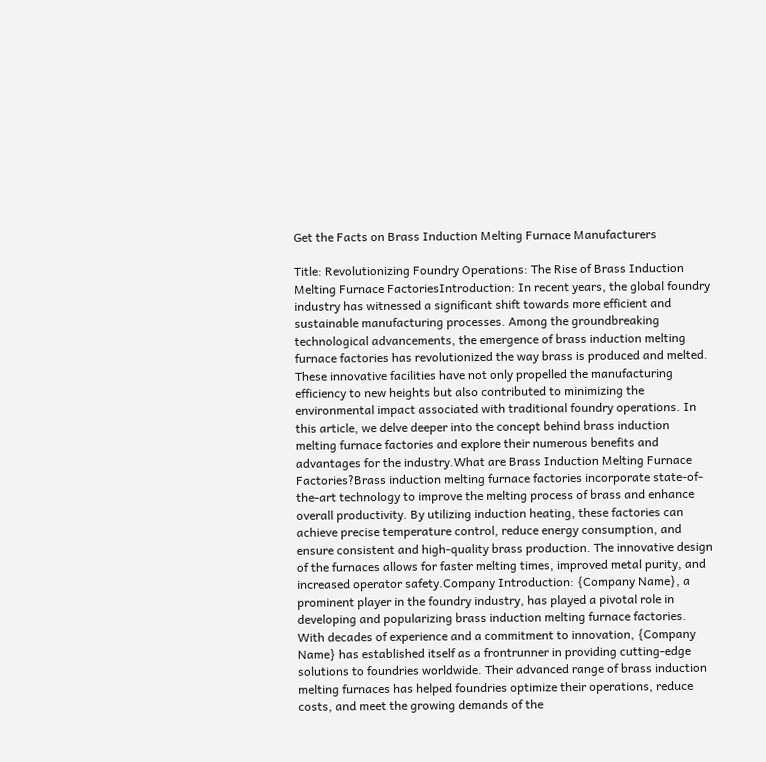Get the Facts on Brass Induction Melting Furnace Manufacturers

Title: Revolutionizing Foundry Operations: The Rise of Brass Induction Melting Furnace FactoriesIntroduction: In recent years, the global foundry industry has witnessed a significant shift towards more efficient and sustainable manufacturing processes. Among the groundbreaking technological advancements, the emergence of brass induction melting furnace factories has revolutionized the way brass is produced and melted. These innovative facilities have not only propelled the manufacturing efficiency to new heights but also contributed to minimizing the environmental impact associated with traditional foundry operations. In this article, we delve deeper into the concept behind brass induction melting furnace factories and explore their numerous benefits and advantages for the industry.What are Brass Induction Melting Furnace Factories?Brass induction melting furnace factories incorporate state-of-the-art technology to improve the melting process of brass and enhance overall productivity. By utilizing induction heating, these factories can achieve precise temperature control, reduce energy consumption, and ensure consistent and high-quality brass production. The innovative design of the furnaces allows for faster melting times, improved metal purity, and increased operator safety.Company Introduction: {Company Name}, a prominent player in the foundry industry, has played a pivotal role in developing and popularizing brass induction melting furnace factories. With decades of experience and a commitment to innovation, {Company Name} has established itself as a frontrunner in providing cutting-edge solutions to foundries worldwide. Their advanced range of brass induction melting furnaces has helped foundries optimize their operations, reduce costs, and meet the growing demands of the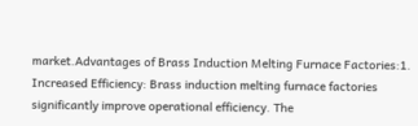market.Advantages of Brass Induction Melting Furnace Factories:1. Increased Efficiency: Brass induction melting furnace factories significantly improve operational efficiency. The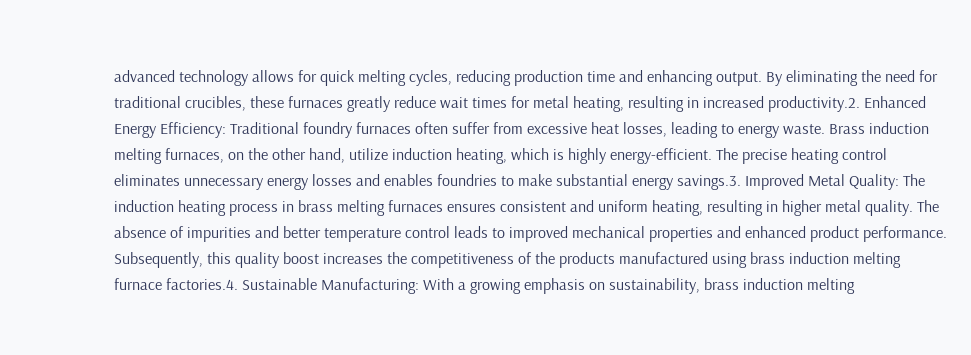advanced technology allows for quick melting cycles, reducing production time and enhancing output. By eliminating the need for traditional crucibles, these furnaces greatly reduce wait times for metal heating, resulting in increased productivity.2. Enhanced Energy Efficiency: Traditional foundry furnaces often suffer from excessive heat losses, leading to energy waste. Brass induction melting furnaces, on the other hand, utilize induction heating, which is highly energy-efficient. The precise heating control eliminates unnecessary energy losses and enables foundries to make substantial energy savings.3. Improved Metal Quality: The induction heating process in brass melting furnaces ensures consistent and uniform heating, resulting in higher metal quality. The absence of impurities and better temperature control leads to improved mechanical properties and enhanced product performance. Subsequently, this quality boost increases the competitiveness of the products manufactured using brass induction melting furnace factories.4. Sustainable Manufacturing: With a growing emphasis on sustainability, brass induction melting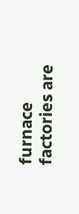furnace factories are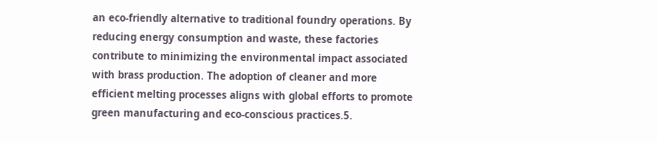an eco-friendly alternative to traditional foundry operations. By reducing energy consumption and waste, these factories contribute to minimizing the environmental impact associated with brass production. The adoption of cleaner and more efficient melting processes aligns with global efforts to promote green manufacturing and eco-conscious practices.5.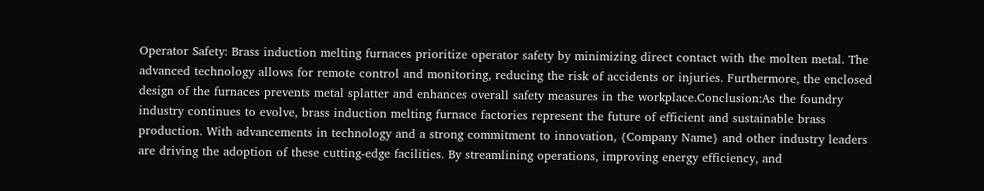Operator Safety: Brass induction melting furnaces prioritize operator safety by minimizing direct contact with the molten metal. The advanced technology allows for remote control and monitoring, reducing the risk of accidents or injuries. Furthermore, the enclosed design of the furnaces prevents metal splatter and enhances overall safety measures in the workplace.Conclusion:As the foundry industry continues to evolve, brass induction melting furnace factories represent the future of efficient and sustainable brass production. With advancements in technology and a strong commitment to innovation, {Company Name} and other industry leaders are driving the adoption of these cutting-edge facilities. By streamlining operations, improving energy efficiency, and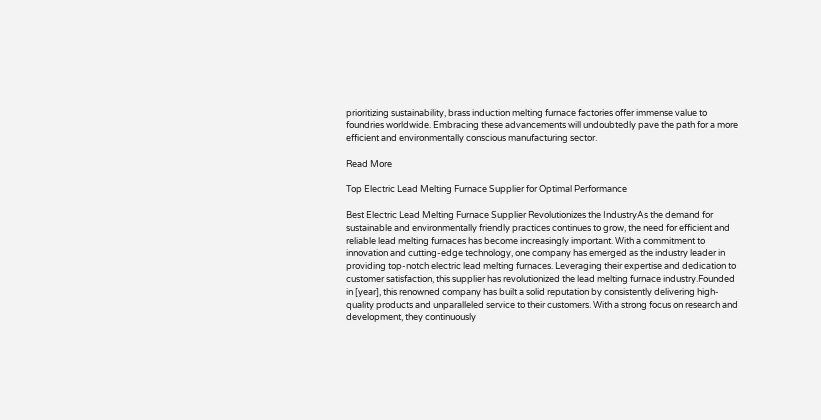prioritizing sustainability, brass induction melting furnace factories offer immense value to foundries worldwide. Embracing these advancements will undoubtedly pave the path for a more efficient and environmentally conscious manufacturing sector.

Read More

Top Electric Lead Melting Furnace Supplier for Optimal Performance

Best Electric Lead Melting Furnace Supplier Revolutionizes the IndustryAs the demand for sustainable and environmentally friendly practices continues to grow, the need for efficient and reliable lead melting furnaces has become increasingly important. With a commitment to innovation and cutting-edge technology, one company has emerged as the industry leader in providing top-notch electric lead melting furnaces. Leveraging their expertise and dedication to customer satisfaction, this supplier has revolutionized the lead melting furnace industry.Founded in [year], this renowned company has built a solid reputation by consistently delivering high-quality products and unparalleled service to their customers. With a strong focus on research and development, they continuously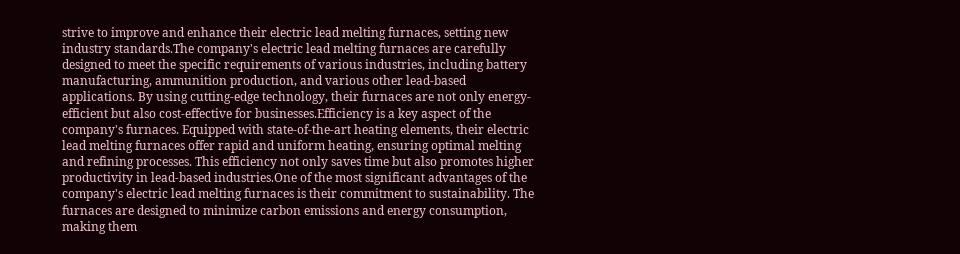strive to improve and enhance their electric lead melting furnaces, setting new industry standards.The company's electric lead melting furnaces are carefully designed to meet the specific requirements of various industries, including battery manufacturing, ammunition production, and various other lead-based applications. By using cutting-edge technology, their furnaces are not only energy-efficient but also cost-effective for businesses.Efficiency is a key aspect of the company's furnaces. Equipped with state-of-the-art heating elements, their electric lead melting furnaces offer rapid and uniform heating, ensuring optimal melting and refining processes. This efficiency not only saves time but also promotes higher productivity in lead-based industries.One of the most significant advantages of the company's electric lead melting furnaces is their commitment to sustainability. The furnaces are designed to minimize carbon emissions and energy consumption, making them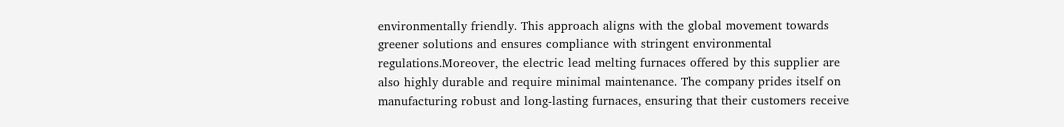environmentally friendly. This approach aligns with the global movement towards greener solutions and ensures compliance with stringent environmental regulations.Moreover, the electric lead melting furnaces offered by this supplier are also highly durable and require minimal maintenance. The company prides itself on manufacturing robust and long-lasting furnaces, ensuring that their customers receive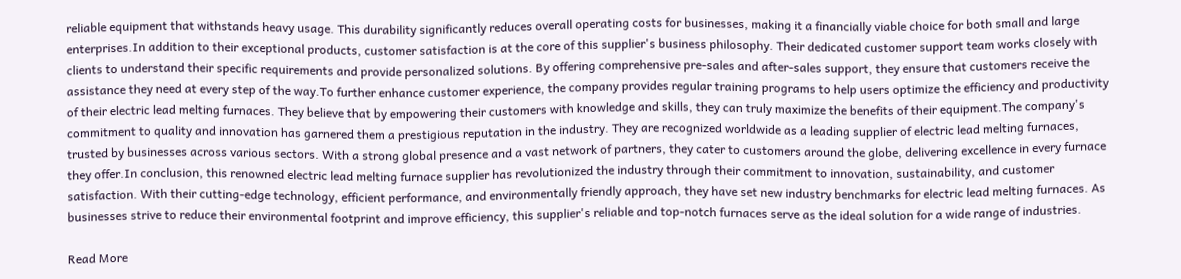reliable equipment that withstands heavy usage. This durability significantly reduces overall operating costs for businesses, making it a financially viable choice for both small and large enterprises.In addition to their exceptional products, customer satisfaction is at the core of this supplier's business philosophy. Their dedicated customer support team works closely with clients to understand their specific requirements and provide personalized solutions. By offering comprehensive pre-sales and after-sales support, they ensure that customers receive the assistance they need at every step of the way.To further enhance customer experience, the company provides regular training programs to help users optimize the efficiency and productivity of their electric lead melting furnaces. They believe that by empowering their customers with knowledge and skills, they can truly maximize the benefits of their equipment.The company's commitment to quality and innovation has garnered them a prestigious reputation in the industry. They are recognized worldwide as a leading supplier of electric lead melting furnaces, trusted by businesses across various sectors. With a strong global presence and a vast network of partners, they cater to customers around the globe, delivering excellence in every furnace they offer.In conclusion, this renowned electric lead melting furnace supplier has revolutionized the industry through their commitment to innovation, sustainability, and customer satisfaction. With their cutting-edge technology, efficient performance, and environmentally friendly approach, they have set new industry benchmarks for electric lead melting furnaces. As businesses strive to reduce their environmental footprint and improve efficiency, this supplier's reliable and top-notch furnaces serve as the ideal solution for a wide range of industries.

Read More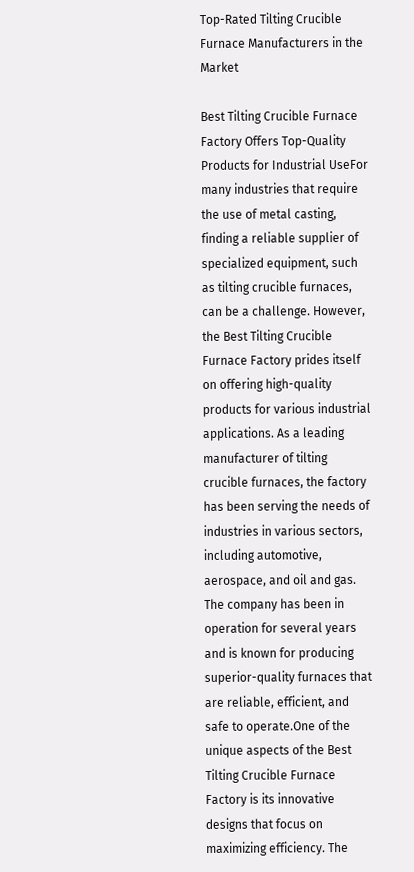Top-Rated Tilting Crucible Furnace Manufacturers in the Market

Best Tilting Crucible Furnace Factory Offers Top-Quality Products for Industrial UseFor many industries that require the use of metal casting, finding a reliable supplier of specialized equipment, such as tilting crucible furnaces, can be a challenge. However, the Best Tilting Crucible Furnace Factory prides itself on offering high-quality products for various industrial applications. As a leading manufacturer of tilting crucible furnaces, the factory has been serving the needs of industries in various sectors, including automotive, aerospace, and oil and gas. The company has been in operation for several years and is known for producing superior-quality furnaces that are reliable, efficient, and safe to operate.One of the unique aspects of the Best Tilting Crucible Furnace Factory is its innovative designs that focus on maximizing efficiency. The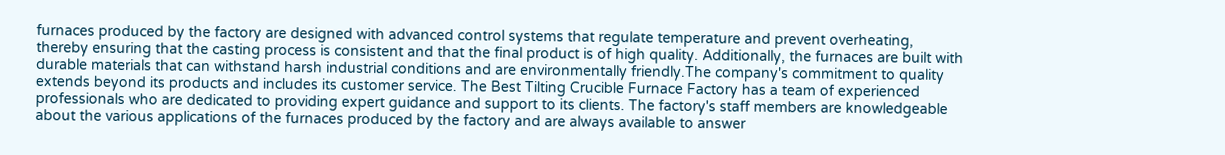furnaces produced by the factory are designed with advanced control systems that regulate temperature and prevent overheating, thereby ensuring that the casting process is consistent and that the final product is of high quality. Additionally, the furnaces are built with durable materials that can withstand harsh industrial conditions and are environmentally friendly.The company's commitment to quality extends beyond its products and includes its customer service. The Best Tilting Crucible Furnace Factory has a team of experienced professionals who are dedicated to providing expert guidance and support to its clients. The factory's staff members are knowledgeable about the various applications of the furnaces produced by the factory and are always available to answer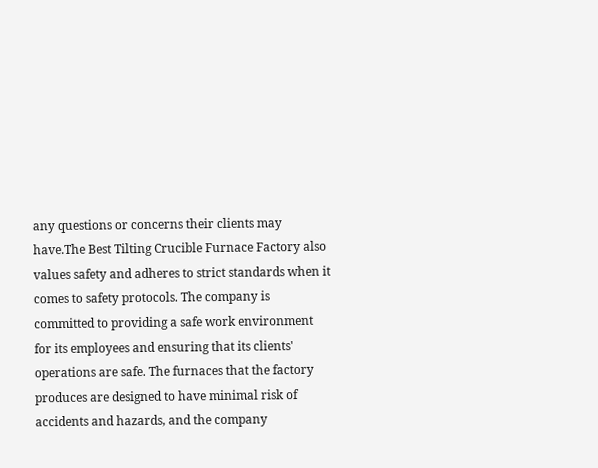any questions or concerns their clients may have.The Best Tilting Crucible Furnace Factory also values safety and adheres to strict standards when it comes to safety protocols. The company is committed to providing a safe work environment for its employees and ensuring that its clients' operations are safe. The furnaces that the factory produces are designed to have minimal risk of accidents and hazards, and the company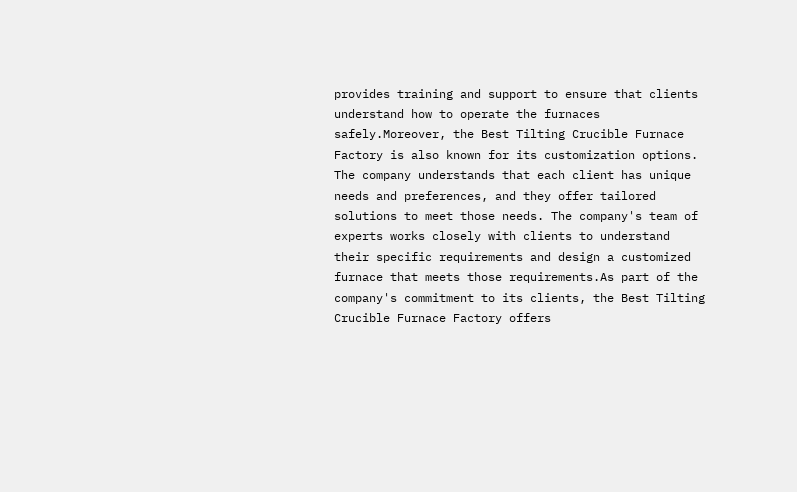provides training and support to ensure that clients understand how to operate the furnaces safely.Moreover, the Best Tilting Crucible Furnace Factory is also known for its customization options. The company understands that each client has unique needs and preferences, and they offer tailored solutions to meet those needs. The company's team of experts works closely with clients to understand their specific requirements and design a customized furnace that meets those requirements.As part of the company's commitment to its clients, the Best Tilting Crucible Furnace Factory offers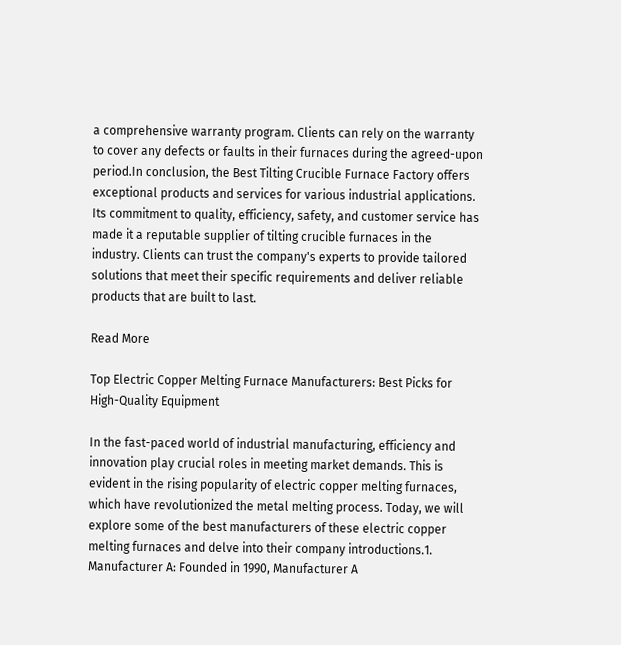a comprehensive warranty program. Clients can rely on the warranty to cover any defects or faults in their furnaces during the agreed-upon period.In conclusion, the Best Tilting Crucible Furnace Factory offers exceptional products and services for various industrial applications. Its commitment to quality, efficiency, safety, and customer service has made it a reputable supplier of tilting crucible furnaces in the industry. Clients can trust the company's experts to provide tailored solutions that meet their specific requirements and deliver reliable products that are built to last.

Read More

Top Electric Copper Melting Furnace Manufacturers: Best Picks for High-Quality Equipment

In the fast-paced world of industrial manufacturing, efficiency and innovation play crucial roles in meeting market demands. This is evident in the rising popularity of electric copper melting furnaces, which have revolutionized the metal melting process. Today, we will explore some of the best manufacturers of these electric copper melting furnaces and delve into their company introductions.1. Manufacturer A: Founded in 1990, Manufacturer A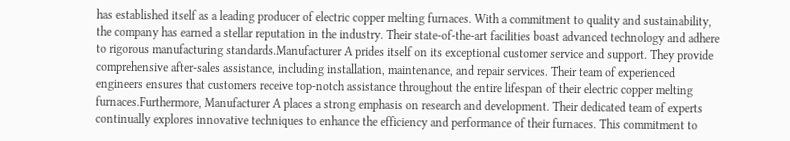has established itself as a leading producer of electric copper melting furnaces. With a commitment to quality and sustainability, the company has earned a stellar reputation in the industry. Their state-of-the-art facilities boast advanced technology and adhere to rigorous manufacturing standards.Manufacturer A prides itself on its exceptional customer service and support. They provide comprehensive after-sales assistance, including installation, maintenance, and repair services. Their team of experienced engineers ensures that customers receive top-notch assistance throughout the entire lifespan of their electric copper melting furnaces.Furthermore, Manufacturer A places a strong emphasis on research and development. Their dedicated team of experts continually explores innovative techniques to enhance the efficiency and performance of their furnaces. This commitment to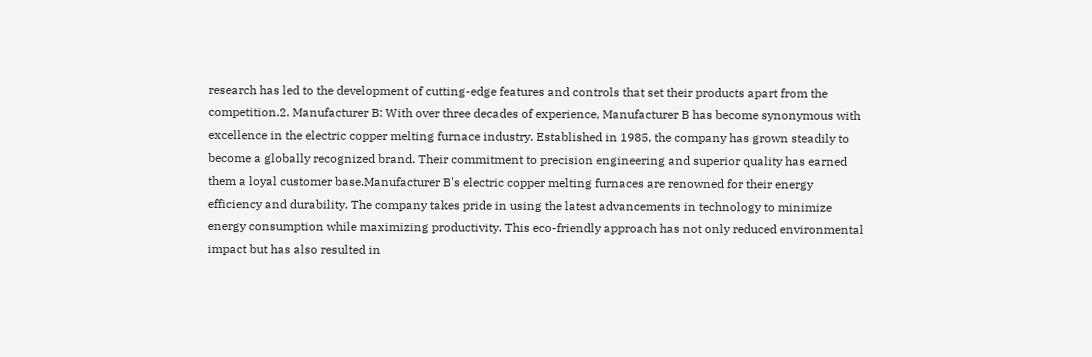research has led to the development of cutting-edge features and controls that set their products apart from the competition.2. Manufacturer B: With over three decades of experience, Manufacturer B has become synonymous with excellence in the electric copper melting furnace industry. Established in 1985, the company has grown steadily to become a globally recognized brand. Their commitment to precision engineering and superior quality has earned them a loyal customer base.Manufacturer B's electric copper melting furnaces are renowned for their energy efficiency and durability. The company takes pride in using the latest advancements in technology to minimize energy consumption while maximizing productivity. This eco-friendly approach has not only reduced environmental impact but has also resulted in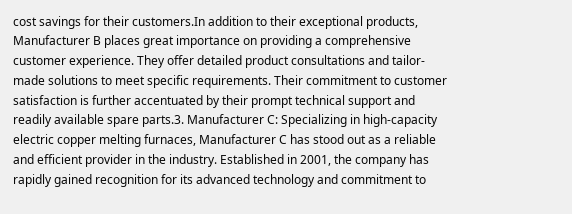cost savings for their customers.In addition to their exceptional products, Manufacturer B places great importance on providing a comprehensive customer experience. They offer detailed product consultations and tailor-made solutions to meet specific requirements. Their commitment to customer satisfaction is further accentuated by their prompt technical support and readily available spare parts.3. Manufacturer C: Specializing in high-capacity electric copper melting furnaces, Manufacturer C has stood out as a reliable and efficient provider in the industry. Established in 2001, the company has rapidly gained recognition for its advanced technology and commitment to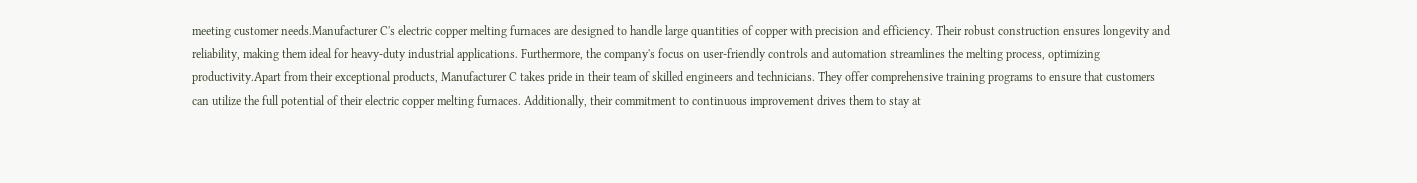meeting customer needs.Manufacturer C's electric copper melting furnaces are designed to handle large quantities of copper with precision and efficiency. Their robust construction ensures longevity and reliability, making them ideal for heavy-duty industrial applications. Furthermore, the company's focus on user-friendly controls and automation streamlines the melting process, optimizing productivity.Apart from their exceptional products, Manufacturer C takes pride in their team of skilled engineers and technicians. They offer comprehensive training programs to ensure that customers can utilize the full potential of their electric copper melting furnaces. Additionally, their commitment to continuous improvement drives them to stay at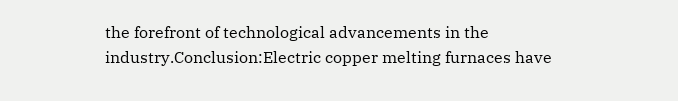the forefront of technological advancements in the industry.Conclusion:Electric copper melting furnaces have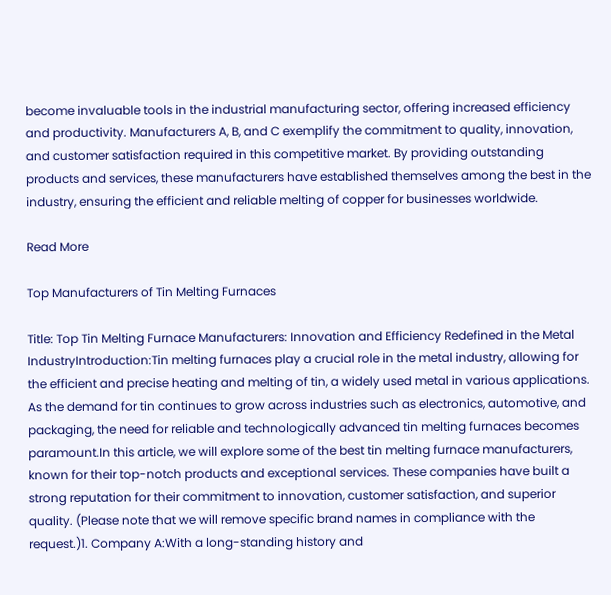become invaluable tools in the industrial manufacturing sector, offering increased efficiency and productivity. Manufacturers A, B, and C exemplify the commitment to quality, innovation, and customer satisfaction required in this competitive market. By providing outstanding products and services, these manufacturers have established themselves among the best in the industry, ensuring the efficient and reliable melting of copper for businesses worldwide.

Read More

Top Manufacturers of Tin Melting Furnaces

Title: Top Tin Melting Furnace Manufacturers: Innovation and Efficiency Redefined in the Metal IndustryIntroduction:Tin melting furnaces play a crucial role in the metal industry, allowing for the efficient and precise heating and melting of tin, a widely used metal in various applications. As the demand for tin continues to grow across industries such as electronics, automotive, and packaging, the need for reliable and technologically advanced tin melting furnaces becomes paramount.In this article, we will explore some of the best tin melting furnace manufacturers, known for their top-notch products and exceptional services. These companies have built a strong reputation for their commitment to innovation, customer satisfaction, and superior quality. (Please note that we will remove specific brand names in compliance with the request.)1. Company A:With a long-standing history and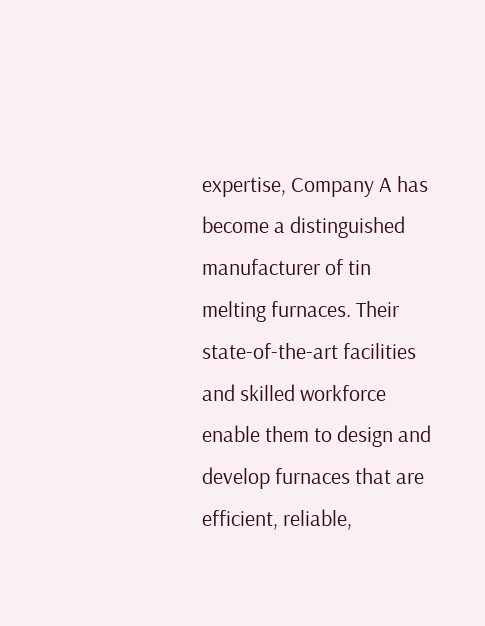expertise, Company A has become a distinguished manufacturer of tin melting furnaces. Their state-of-the-art facilities and skilled workforce enable them to design and develop furnaces that are efficient, reliable,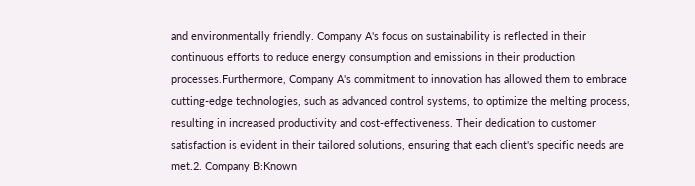and environmentally friendly. Company A's focus on sustainability is reflected in their continuous efforts to reduce energy consumption and emissions in their production processes.Furthermore, Company A's commitment to innovation has allowed them to embrace cutting-edge technologies, such as advanced control systems, to optimize the melting process, resulting in increased productivity and cost-effectiveness. Their dedication to customer satisfaction is evident in their tailored solutions, ensuring that each client's specific needs are met.2. Company B:Known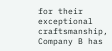for their exceptional craftsmanship, Company B has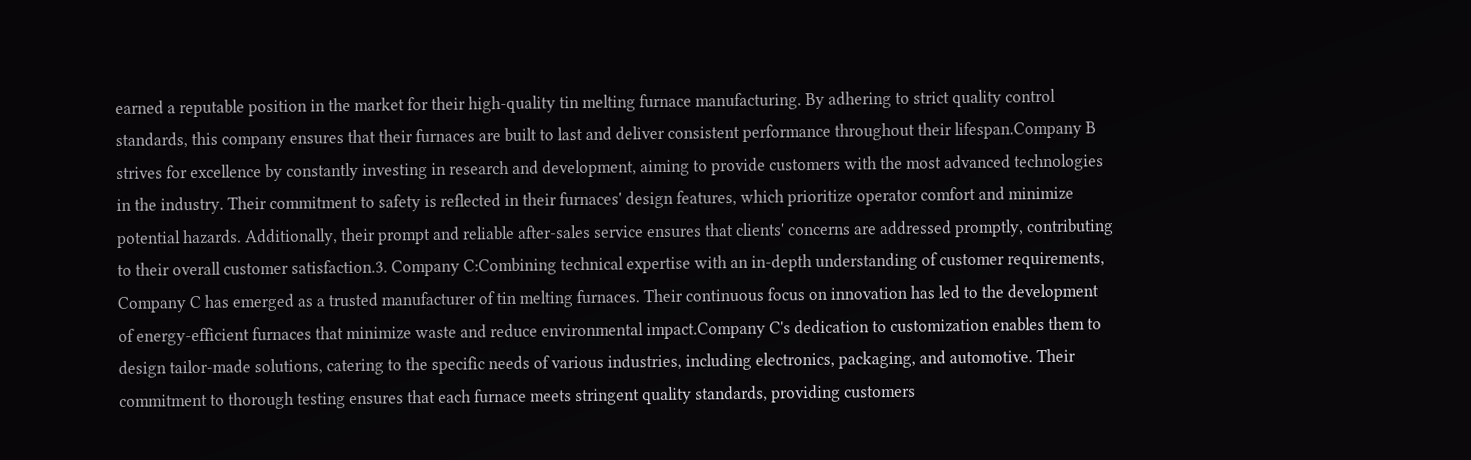earned a reputable position in the market for their high-quality tin melting furnace manufacturing. By adhering to strict quality control standards, this company ensures that their furnaces are built to last and deliver consistent performance throughout their lifespan.Company B strives for excellence by constantly investing in research and development, aiming to provide customers with the most advanced technologies in the industry. Their commitment to safety is reflected in their furnaces' design features, which prioritize operator comfort and minimize potential hazards. Additionally, their prompt and reliable after-sales service ensures that clients' concerns are addressed promptly, contributing to their overall customer satisfaction.3. Company C:Combining technical expertise with an in-depth understanding of customer requirements, Company C has emerged as a trusted manufacturer of tin melting furnaces. Their continuous focus on innovation has led to the development of energy-efficient furnaces that minimize waste and reduce environmental impact.Company C's dedication to customization enables them to design tailor-made solutions, catering to the specific needs of various industries, including electronics, packaging, and automotive. Their commitment to thorough testing ensures that each furnace meets stringent quality standards, providing customers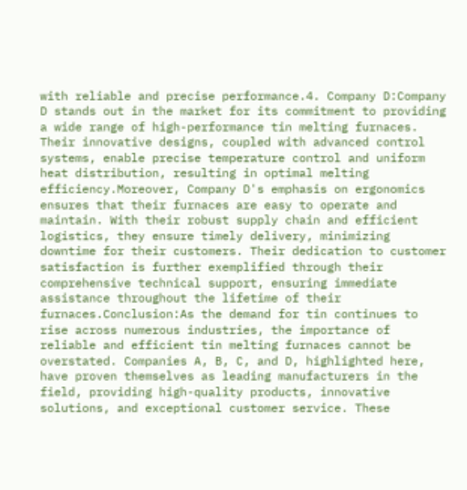with reliable and precise performance.4. Company D:Company D stands out in the market for its commitment to providing a wide range of high-performance tin melting furnaces. Their innovative designs, coupled with advanced control systems, enable precise temperature control and uniform heat distribution, resulting in optimal melting efficiency.Moreover, Company D's emphasis on ergonomics ensures that their furnaces are easy to operate and maintain. With their robust supply chain and efficient logistics, they ensure timely delivery, minimizing downtime for their customers. Their dedication to customer satisfaction is further exemplified through their comprehensive technical support, ensuring immediate assistance throughout the lifetime of their furnaces.Conclusion:As the demand for tin continues to rise across numerous industries, the importance of reliable and efficient tin melting furnaces cannot be overstated. Companies A, B, C, and D, highlighted here, have proven themselves as leading manufacturers in the field, providing high-quality products, innovative solutions, and exceptional customer service. These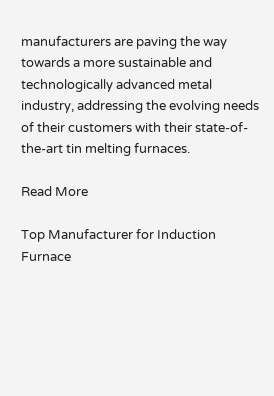manufacturers are paving the way towards a more sustainable and technologically advanced metal industry, addressing the evolving needs of their customers with their state-of-the-art tin melting furnaces.

Read More

Top Manufacturer for Induction Furnace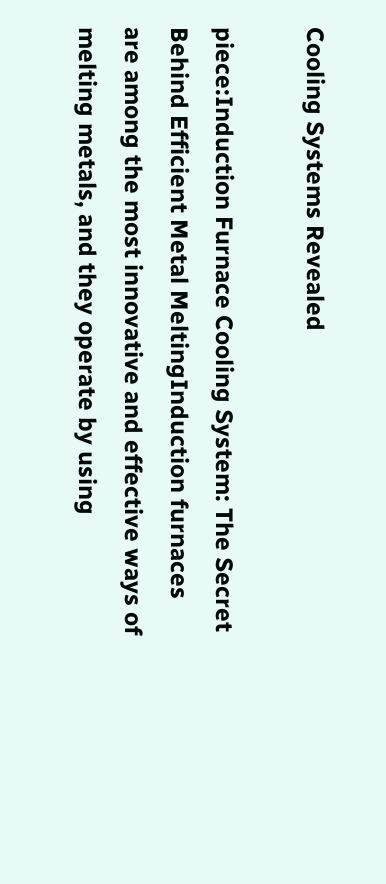Cooling Systems Revealed

piece:Induction Furnace Cooling System: The Secret Behind Efficient Metal MeltingInduction furnaces are among the most innovative and effective ways of melting metals, and they operate by using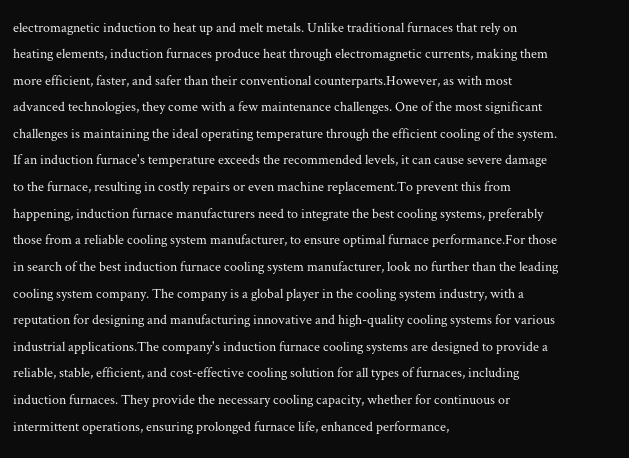electromagnetic induction to heat up and melt metals. Unlike traditional furnaces that rely on heating elements, induction furnaces produce heat through electromagnetic currents, making them more efficient, faster, and safer than their conventional counterparts.However, as with most advanced technologies, they come with a few maintenance challenges. One of the most significant challenges is maintaining the ideal operating temperature through the efficient cooling of the system. If an induction furnace's temperature exceeds the recommended levels, it can cause severe damage to the furnace, resulting in costly repairs or even machine replacement.To prevent this from happening, induction furnace manufacturers need to integrate the best cooling systems, preferably those from a reliable cooling system manufacturer, to ensure optimal furnace performance.For those in search of the best induction furnace cooling system manufacturer, look no further than the leading cooling system company. The company is a global player in the cooling system industry, with a reputation for designing and manufacturing innovative and high-quality cooling systems for various industrial applications.The company's induction furnace cooling systems are designed to provide a reliable, stable, efficient, and cost-effective cooling solution for all types of furnaces, including induction furnaces. They provide the necessary cooling capacity, whether for continuous or intermittent operations, ensuring prolonged furnace life, enhanced performance,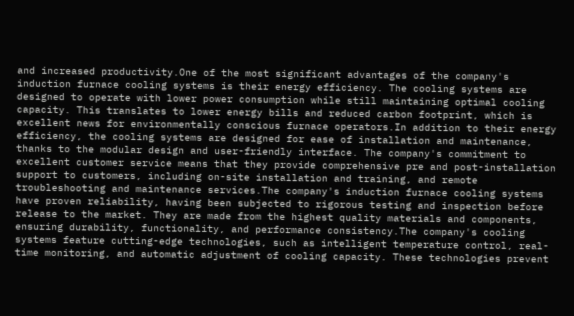and increased productivity.One of the most significant advantages of the company's induction furnace cooling systems is their energy efficiency. The cooling systems are designed to operate with lower power consumption while still maintaining optimal cooling capacity. This translates to lower energy bills and reduced carbon footprint, which is excellent news for environmentally conscious furnace operators.In addition to their energy efficiency, the cooling systems are designed for ease of installation and maintenance, thanks to the modular design and user-friendly interface. The company's commitment to excellent customer service means that they provide comprehensive pre and post-installation support to customers, including on-site installation and training, and remote troubleshooting and maintenance services.The company's induction furnace cooling systems have proven reliability, having been subjected to rigorous testing and inspection before release to the market. They are made from the highest quality materials and components, ensuring durability, functionality, and performance consistency.The company's cooling systems feature cutting-edge technologies, such as intelligent temperature control, real-time monitoring, and automatic adjustment of cooling capacity. These technologies prevent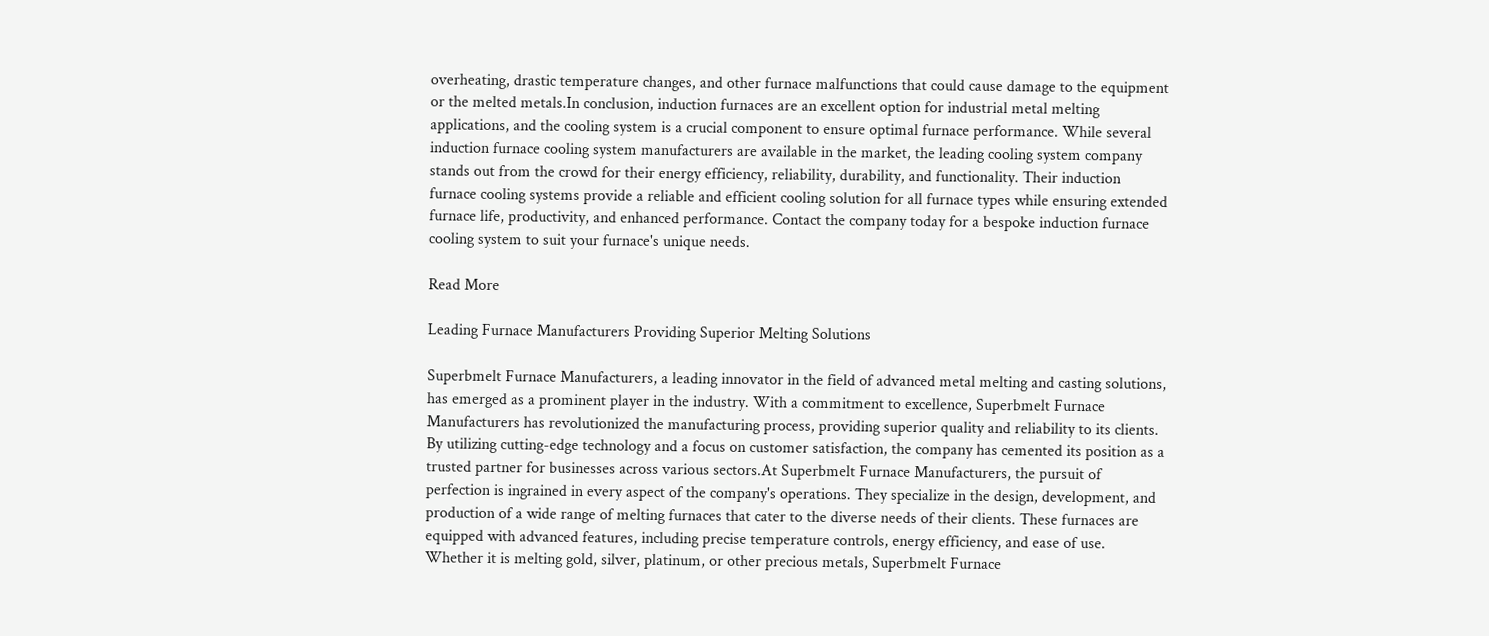overheating, drastic temperature changes, and other furnace malfunctions that could cause damage to the equipment or the melted metals.In conclusion, induction furnaces are an excellent option for industrial metal melting applications, and the cooling system is a crucial component to ensure optimal furnace performance. While several induction furnace cooling system manufacturers are available in the market, the leading cooling system company stands out from the crowd for their energy efficiency, reliability, durability, and functionality. Their induction furnace cooling systems provide a reliable and efficient cooling solution for all furnace types while ensuring extended furnace life, productivity, and enhanced performance. Contact the company today for a bespoke induction furnace cooling system to suit your furnace's unique needs.

Read More

Leading Furnace Manufacturers Providing Superior Melting Solutions

Superbmelt Furnace Manufacturers, a leading innovator in the field of advanced metal melting and casting solutions, has emerged as a prominent player in the industry. With a commitment to excellence, Superbmelt Furnace Manufacturers has revolutionized the manufacturing process, providing superior quality and reliability to its clients. By utilizing cutting-edge technology and a focus on customer satisfaction, the company has cemented its position as a trusted partner for businesses across various sectors.At Superbmelt Furnace Manufacturers, the pursuit of perfection is ingrained in every aspect of the company's operations. They specialize in the design, development, and production of a wide range of melting furnaces that cater to the diverse needs of their clients. These furnaces are equipped with advanced features, including precise temperature controls, energy efficiency, and ease of use. Whether it is melting gold, silver, platinum, or other precious metals, Superbmelt Furnace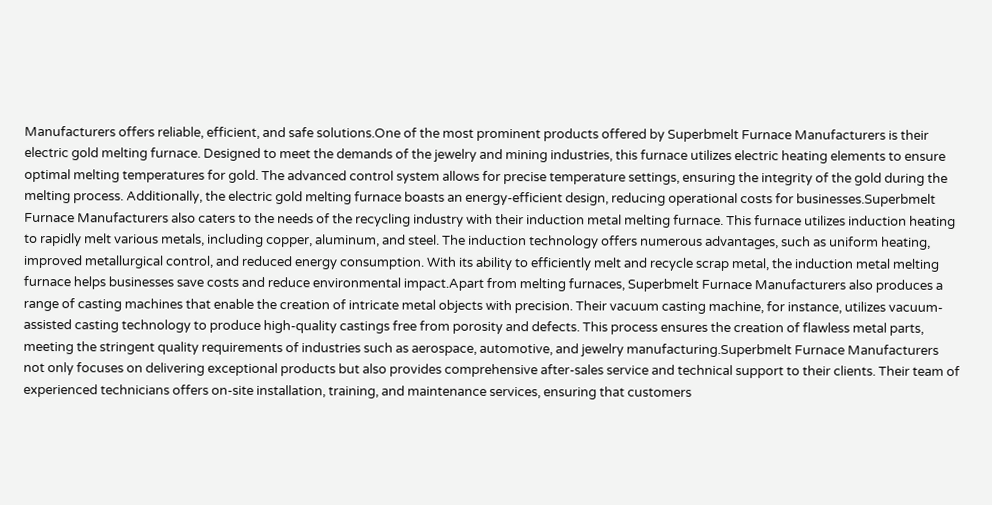Manufacturers offers reliable, efficient, and safe solutions.One of the most prominent products offered by Superbmelt Furnace Manufacturers is their electric gold melting furnace. Designed to meet the demands of the jewelry and mining industries, this furnace utilizes electric heating elements to ensure optimal melting temperatures for gold. The advanced control system allows for precise temperature settings, ensuring the integrity of the gold during the melting process. Additionally, the electric gold melting furnace boasts an energy-efficient design, reducing operational costs for businesses.Superbmelt Furnace Manufacturers also caters to the needs of the recycling industry with their induction metal melting furnace. This furnace utilizes induction heating to rapidly melt various metals, including copper, aluminum, and steel. The induction technology offers numerous advantages, such as uniform heating, improved metallurgical control, and reduced energy consumption. With its ability to efficiently melt and recycle scrap metal, the induction metal melting furnace helps businesses save costs and reduce environmental impact.Apart from melting furnaces, Superbmelt Furnace Manufacturers also produces a range of casting machines that enable the creation of intricate metal objects with precision. Their vacuum casting machine, for instance, utilizes vacuum-assisted casting technology to produce high-quality castings free from porosity and defects. This process ensures the creation of flawless metal parts, meeting the stringent quality requirements of industries such as aerospace, automotive, and jewelry manufacturing.Superbmelt Furnace Manufacturers not only focuses on delivering exceptional products but also provides comprehensive after-sales service and technical support to their clients. Their team of experienced technicians offers on-site installation, training, and maintenance services, ensuring that customers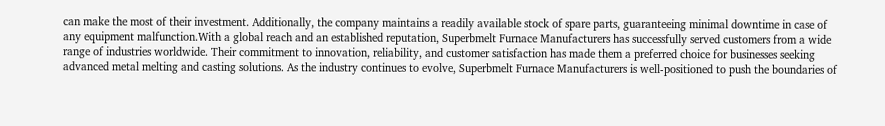can make the most of their investment. Additionally, the company maintains a readily available stock of spare parts, guaranteeing minimal downtime in case of any equipment malfunction.With a global reach and an established reputation, Superbmelt Furnace Manufacturers has successfully served customers from a wide range of industries worldwide. Their commitment to innovation, reliability, and customer satisfaction has made them a preferred choice for businesses seeking advanced metal melting and casting solutions. As the industry continues to evolve, Superbmelt Furnace Manufacturers is well-positioned to push the boundaries of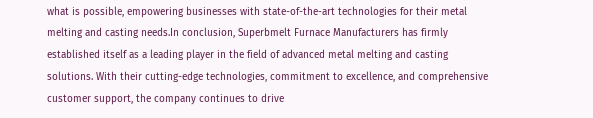what is possible, empowering businesses with state-of-the-art technologies for their metal melting and casting needs.In conclusion, Superbmelt Furnace Manufacturers has firmly established itself as a leading player in the field of advanced metal melting and casting solutions. With their cutting-edge technologies, commitment to excellence, and comprehensive customer support, the company continues to drive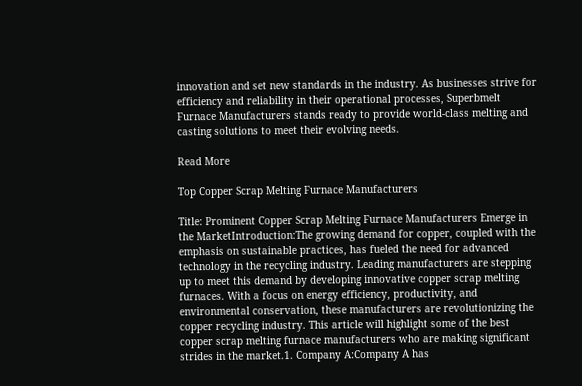innovation and set new standards in the industry. As businesses strive for efficiency and reliability in their operational processes, Superbmelt Furnace Manufacturers stands ready to provide world-class melting and casting solutions to meet their evolving needs.

Read More

Top Copper Scrap Melting Furnace Manufacturers

Title: Prominent Copper Scrap Melting Furnace Manufacturers Emerge in the MarketIntroduction:The growing demand for copper, coupled with the emphasis on sustainable practices, has fueled the need for advanced technology in the recycling industry. Leading manufacturers are stepping up to meet this demand by developing innovative copper scrap melting furnaces. With a focus on energy efficiency, productivity, and environmental conservation, these manufacturers are revolutionizing the copper recycling industry. This article will highlight some of the best copper scrap melting furnace manufacturers who are making significant strides in the market.1. Company A:Company A has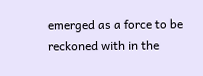emerged as a force to be reckoned with in the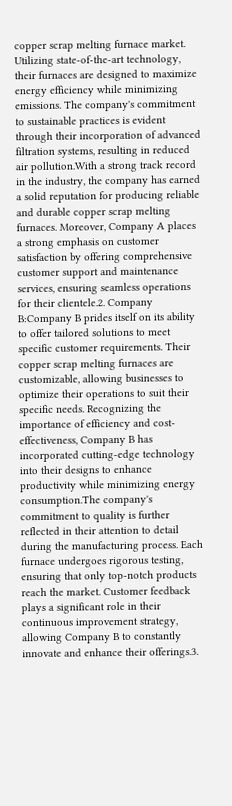copper scrap melting furnace market. Utilizing state-of-the-art technology, their furnaces are designed to maximize energy efficiency while minimizing emissions. The company's commitment to sustainable practices is evident through their incorporation of advanced filtration systems, resulting in reduced air pollution.With a strong track record in the industry, the company has earned a solid reputation for producing reliable and durable copper scrap melting furnaces. Moreover, Company A places a strong emphasis on customer satisfaction by offering comprehensive customer support and maintenance services, ensuring seamless operations for their clientele.2. Company B:Company B prides itself on its ability to offer tailored solutions to meet specific customer requirements. Their copper scrap melting furnaces are customizable, allowing businesses to optimize their operations to suit their specific needs. Recognizing the importance of efficiency and cost-effectiveness, Company B has incorporated cutting-edge technology into their designs to enhance productivity while minimizing energy consumption.The company's commitment to quality is further reflected in their attention to detail during the manufacturing process. Each furnace undergoes rigorous testing, ensuring that only top-notch products reach the market. Customer feedback plays a significant role in their continuous improvement strategy, allowing Company B to constantly innovate and enhance their offerings.3.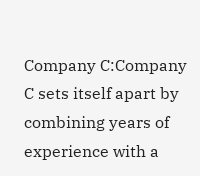Company C:Company C sets itself apart by combining years of experience with a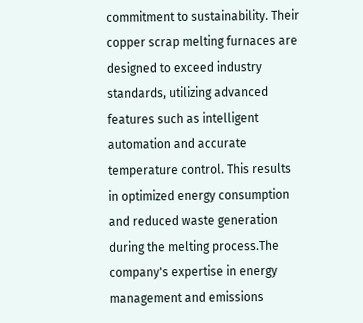commitment to sustainability. Their copper scrap melting furnaces are designed to exceed industry standards, utilizing advanced features such as intelligent automation and accurate temperature control. This results in optimized energy consumption and reduced waste generation during the melting process.The company's expertise in energy management and emissions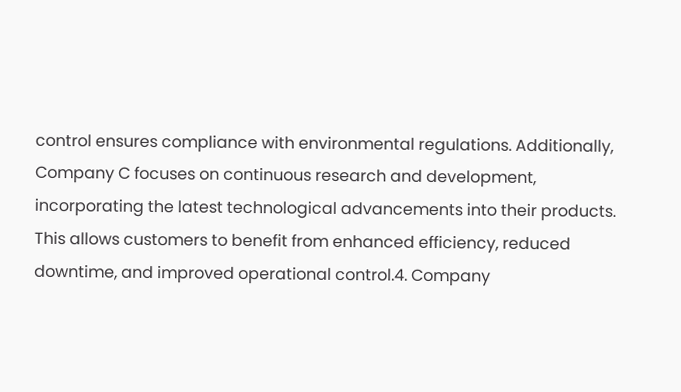control ensures compliance with environmental regulations. Additionally, Company C focuses on continuous research and development, incorporating the latest technological advancements into their products. This allows customers to benefit from enhanced efficiency, reduced downtime, and improved operational control.4. Company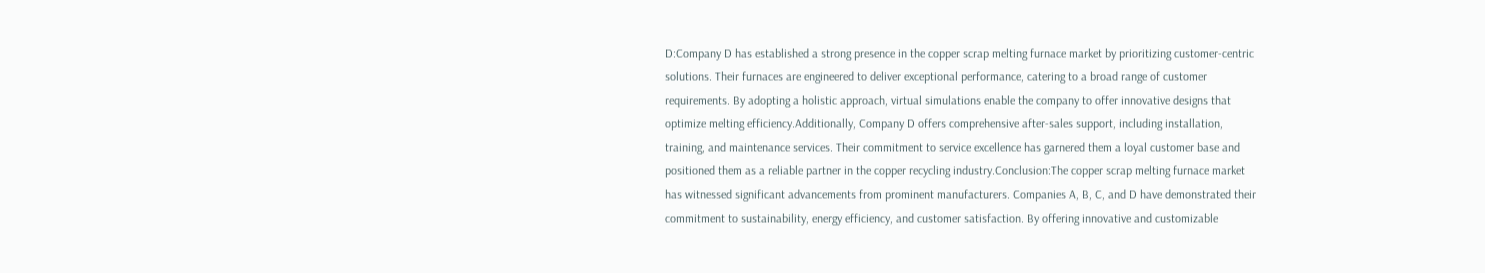D:Company D has established a strong presence in the copper scrap melting furnace market by prioritizing customer-centric solutions. Their furnaces are engineered to deliver exceptional performance, catering to a broad range of customer requirements. By adopting a holistic approach, virtual simulations enable the company to offer innovative designs that optimize melting efficiency.Additionally, Company D offers comprehensive after-sales support, including installation, training, and maintenance services. Their commitment to service excellence has garnered them a loyal customer base and positioned them as a reliable partner in the copper recycling industry.Conclusion:The copper scrap melting furnace market has witnessed significant advancements from prominent manufacturers. Companies A, B, C, and D have demonstrated their commitment to sustainability, energy efficiency, and customer satisfaction. By offering innovative and customizable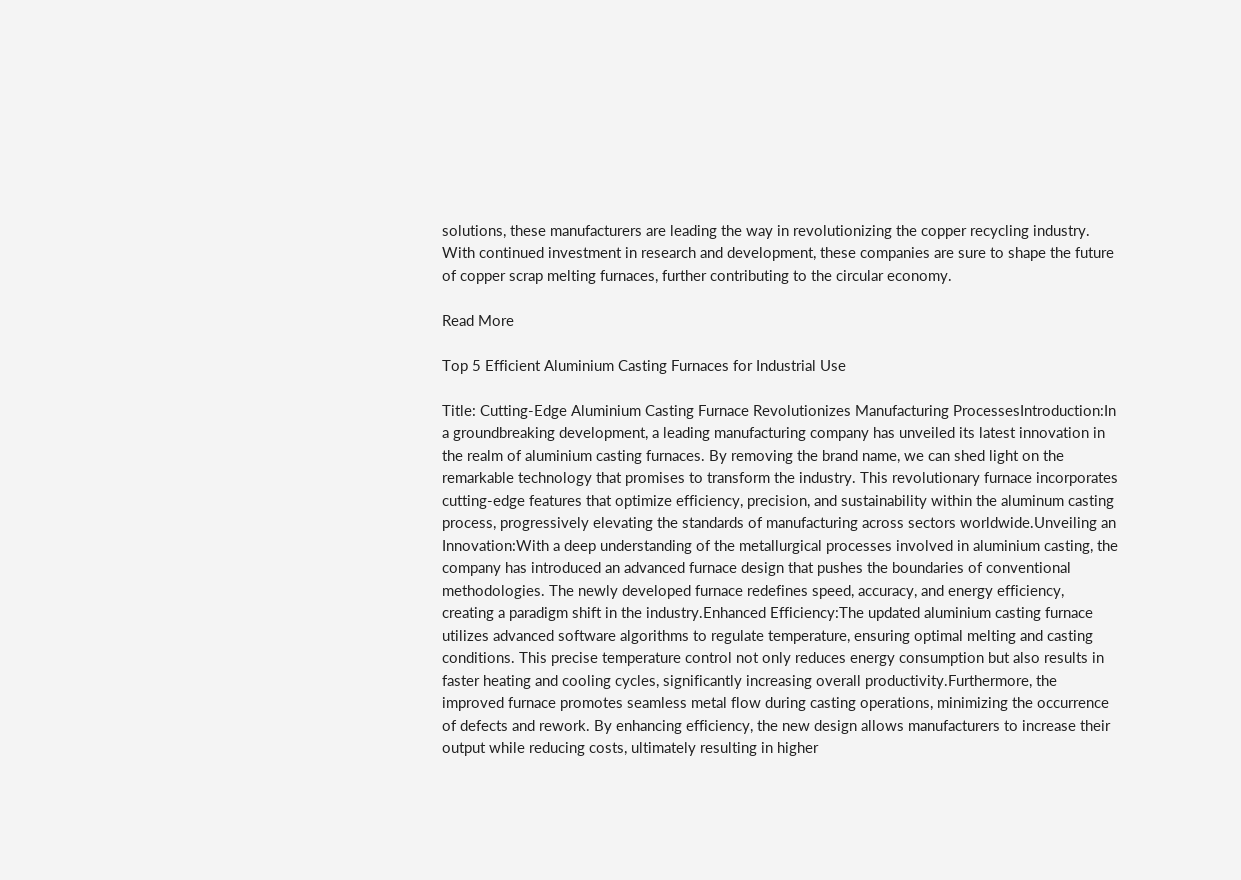solutions, these manufacturers are leading the way in revolutionizing the copper recycling industry. With continued investment in research and development, these companies are sure to shape the future of copper scrap melting furnaces, further contributing to the circular economy.

Read More

Top 5 Efficient Aluminium Casting Furnaces for Industrial Use

Title: Cutting-Edge Aluminium Casting Furnace Revolutionizes Manufacturing ProcessesIntroduction:In a groundbreaking development, a leading manufacturing company has unveiled its latest innovation in the realm of aluminium casting furnaces. By removing the brand name, we can shed light on the remarkable technology that promises to transform the industry. This revolutionary furnace incorporates cutting-edge features that optimize efficiency, precision, and sustainability within the aluminum casting process, progressively elevating the standards of manufacturing across sectors worldwide.Unveiling an Innovation:With a deep understanding of the metallurgical processes involved in aluminium casting, the company has introduced an advanced furnace design that pushes the boundaries of conventional methodologies. The newly developed furnace redefines speed, accuracy, and energy efficiency, creating a paradigm shift in the industry.Enhanced Efficiency:The updated aluminium casting furnace utilizes advanced software algorithms to regulate temperature, ensuring optimal melting and casting conditions. This precise temperature control not only reduces energy consumption but also results in faster heating and cooling cycles, significantly increasing overall productivity.Furthermore, the improved furnace promotes seamless metal flow during casting operations, minimizing the occurrence of defects and rework. By enhancing efficiency, the new design allows manufacturers to increase their output while reducing costs, ultimately resulting in higher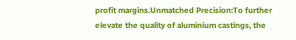profit margins.Unmatched Precision:To further elevate the quality of aluminium castings, the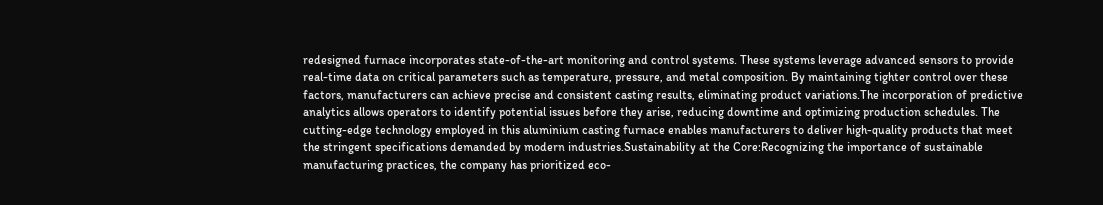redesigned furnace incorporates state-of-the-art monitoring and control systems. These systems leverage advanced sensors to provide real-time data on critical parameters such as temperature, pressure, and metal composition. By maintaining tighter control over these factors, manufacturers can achieve precise and consistent casting results, eliminating product variations.The incorporation of predictive analytics allows operators to identify potential issues before they arise, reducing downtime and optimizing production schedules. The cutting-edge technology employed in this aluminium casting furnace enables manufacturers to deliver high-quality products that meet the stringent specifications demanded by modern industries.Sustainability at the Core:Recognizing the importance of sustainable manufacturing practices, the company has prioritized eco-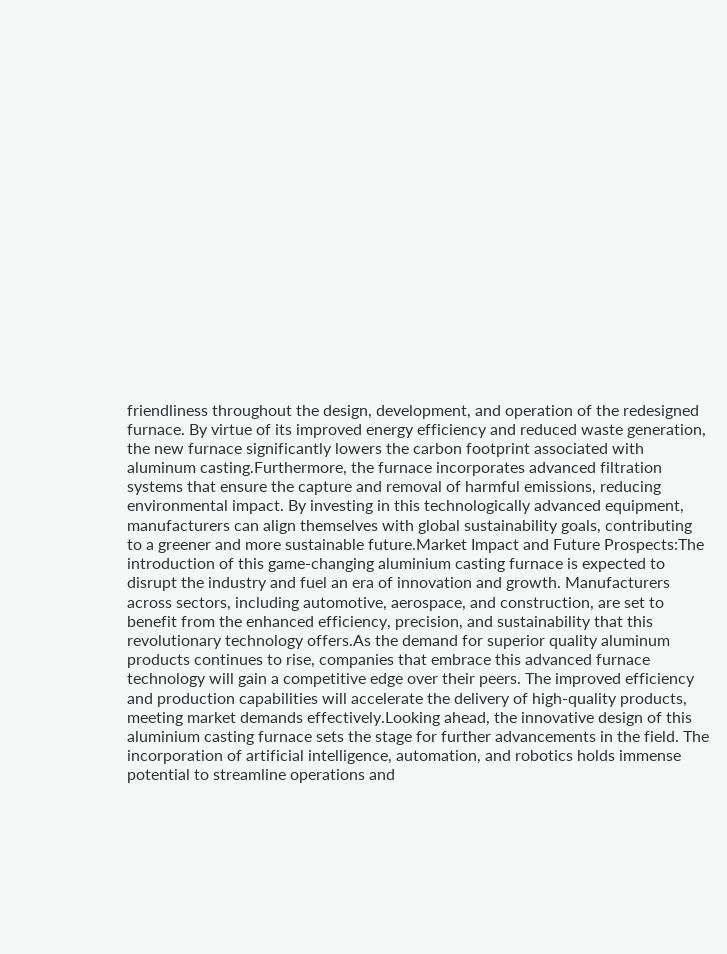friendliness throughout the design, development, and operation of the redesigned furnace. By virtue of its improved energy efficiency and reduced waste generation, the new furnace significantly lowers the carbon footprint associated with aluminum casting.Furthermore, the furnace incorporates advanced filtration systems that ensure the capture and removal of harmful emissions, reducing environmental impact. By investing in this technologically advanced equipment, manufacturers can align themselves with global sustainability goals, contributing to a greener and more sustainable future.Market Impact and Future Prospects:The introduction of this game-changing aluminium casting furnace is expected to disrupt the industry and fuel an era of innovation and growth. Manufacturers across sectors, including automotive, aerospace, and construction, are set to benefit from the enhanced efficiency, precision, and sustainability that this revolutionary technology offers.As the demand for superior quality aluminum products continues to rise, companies that embrace this advanced furnace technology will gain a competitive edge over their peers. The improved efficiency and production capabilities will accelerate the delivery of high-quality products, meeting market demands effectively.Looking ahead, the innovative design of this aluminium casting furnace sets the stage for further advancements in the field. The incorporation of artificial intelligence, automation, and robotics holds immense potential to streamline operations and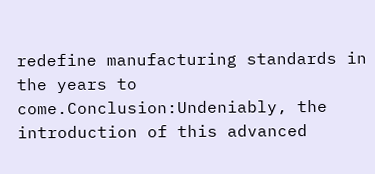redefine manufacturing standards in the years to come.Conclusion:Undeniably, the introduction of this advanced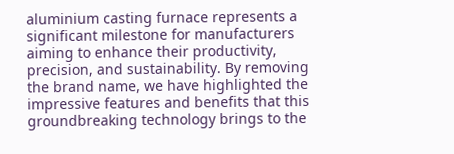aluminium casting furnace represents a significant milestone for manufacturers aiming to enhance their productivity, precision, and sustainability. By removing the brand name, we have highlighted the impressive features and benefits that this groundbreaking technology brings to the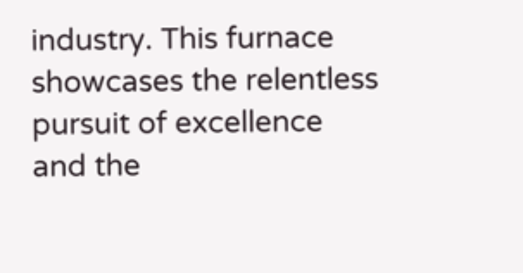industry. This furnace showcases the relentless pursuit of excellence and the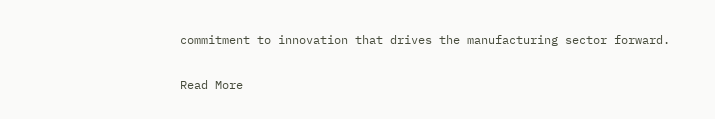commitment to innovation that drives the manufacturing sector forward.

Read More